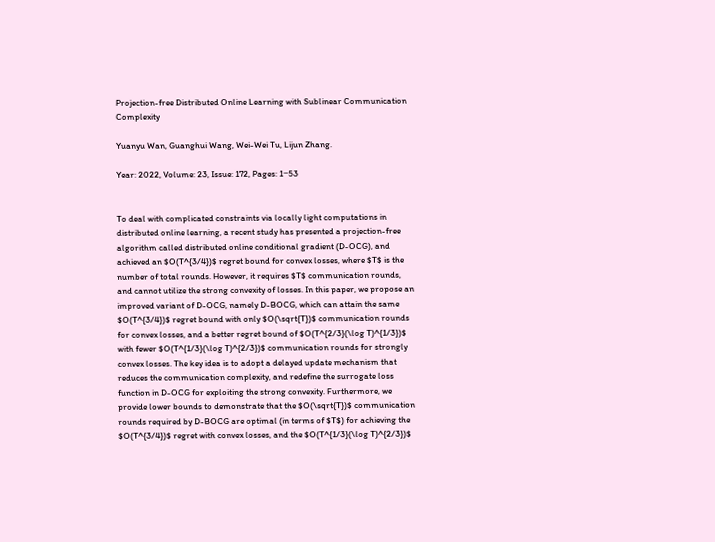Projection-free Distributed Online Learning with Sublinear Communication Complexity

Yuanyu Wan, Guanghui Wang, Wei-Wei Tu, Lijun Zhang.

Year: 2022, Volume: 23, Issue: 172, Pages: 1−53


To deal with complicated constraints via locally light computations in distributed online learning, a recent study has presented a projection-free algorithm called distributed online conditional gradient (D-OCG), and achieved an $O(T^{3/4})$ regret bound for convex losses, where $T$ is the number of total rounds. However, it requires $T$ communication rounds, and cannot utilize the strong convexity of losses. In this paper, we propose an improved variant of D-OCG, namely D-BOCG, which can attain the same $O(T^{3/4})$ regret bound with only $O(\sqrt{T})$ communication rounds for convex losses, and a better regret bound of $O(T^{2/3}(\log T)^{1/3})$ with fewer $O(T^{1/3}(\log T)^{2/3})$ communication rounds for strongly convex losses. The key idea is to adopt a delayed update mechanism that reduces the communication complexity, and redefine the surrogate loss function in D-OCG for exploiting the strong convexity. Furthermore, we provide lower bounds to demonstrate that the $O(\sqrt{T})$ communication rounds required by D-BOCG are optimal (in terms of $T$) for achieving the $O(T^{3/4})$ regret with convex losses, and the $O(T^{1/3}(\log T)^{2/3})$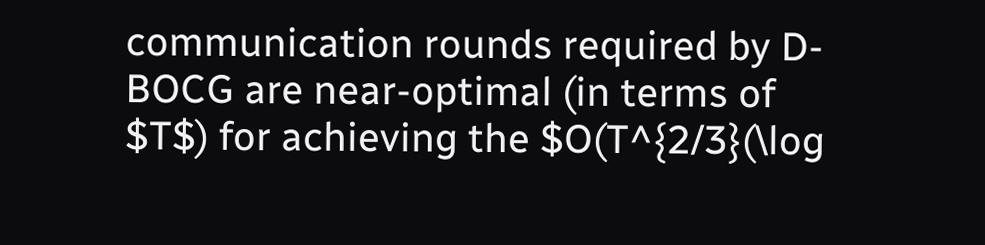communication rounds required by D-BOCG are near-optimal (in terms of $T$) for achieving the $O(T^{2/3}(\log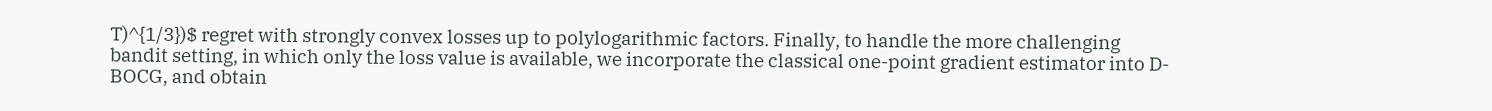T)^{1/3})$ regret with strongly convex losses up to polylogarithmic factors. Finally, to handle the more challenging bandit setting, in which only the loss value is available, we incorporate the classical one-point gradient estimator into D-BOCG, and obtain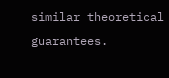similar theoretical guarantees.